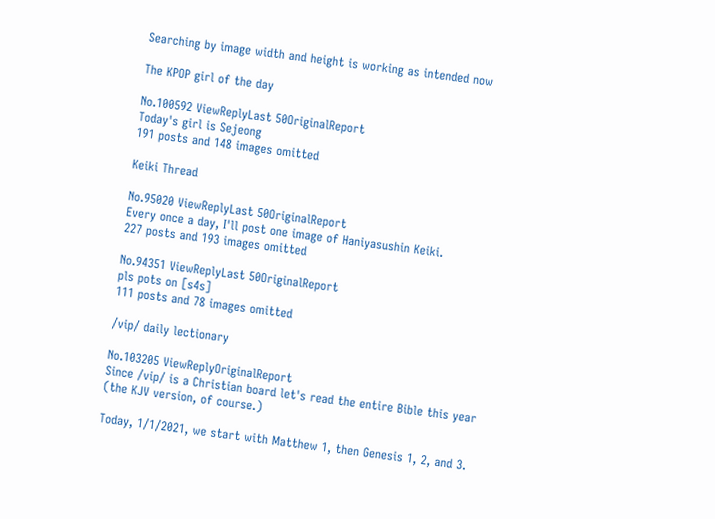Searching by image width and height is working as intended now

The KPOP girl of the day

No.100592 ViewReplyLast 50OriginalReport
Today's girl is Sejeong
191 posts and 148 images omitted

Keiki Thread

No.95020 ViewReplyLast 50OriginalReport
Every once a day, I'll post one image of Haniyasushin Keiki.
227 posts and 193 images omitted

No.94351 ViewReplyLast 50OriginalReport
pls pots on [s4s]
111 posts and 78 images omitted

/vip/ daily lectionary

No.103205 ViewReplyOriginalReport
Since /vip/ is a Christian board let's read the entire Bible this year (the KJV version, of course.)

Today, 1/1/2021, we start with Matthew 1, then Genesis 1, 2, and 3.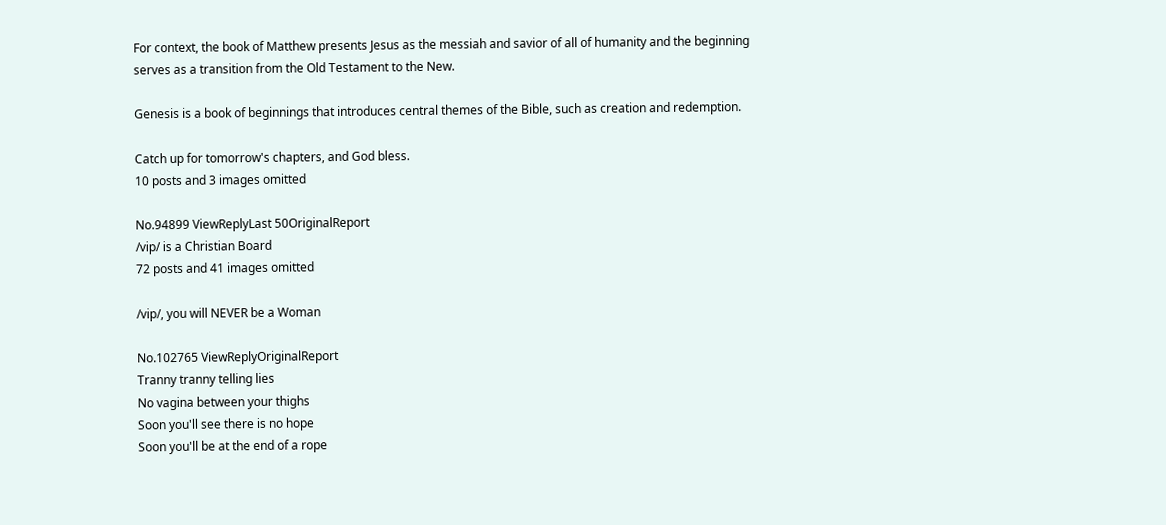For context, the book of Matthew presents Jesus as the messiah and savior of all of humanity and the beginning serves as a transition from the Old Testament to the New.

Genesis is a book of beginnings that introduces central themes of the Bible, such as creation and redemption.

Catch up for tomorrow's chapters, and God bless.
10 posts and 3 images omitted

No.94899 ViewReplyLast 50OriginalReport
/vip/ is a Christian Board
72 posts and 41 images omitted

/vip/, you will NEVER be a Woman

No.102765 ViewReplyOriginalReport
Tranny tranny telling lies
No vagina between your thighs
Soon you'll see there is no hope
Soon you'll be at the end of a rope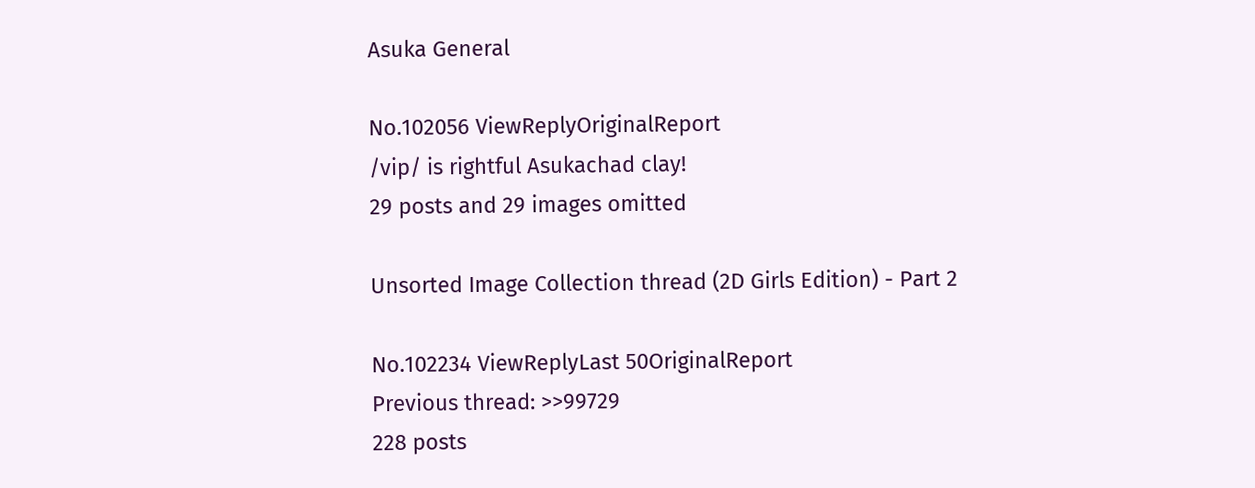Asuka General

No.102056 ViewReplyOriginalReport
/vip/ is rightful Asukachad clay!
29 posts and 29 images omitted

Unsorted Image Collection thread (2D Girls Edition) - Part 2

No.102234 ViewReplyLast 50OriginalReport
Previous thread: >>99729
228 posts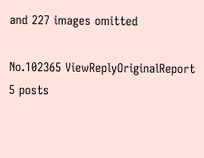and 227 images omitted

No.102365 ViewReplyOriginalReport
5 posts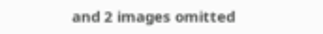and 2 images omitted